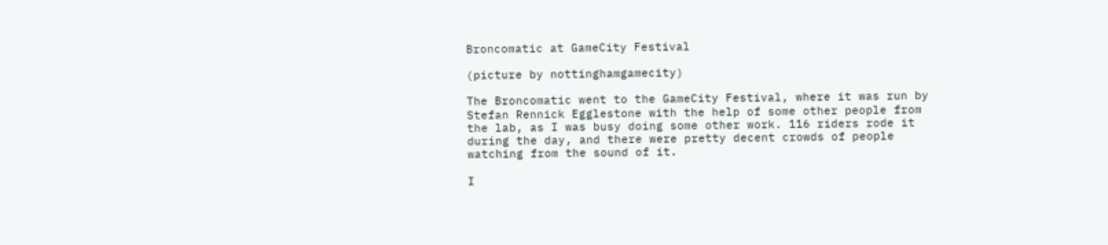Broncomatic at GameCity Festival

(picture by nottinghamgamecity)

The Broncomatic went to the GameCity Festival, where it was run by Stefan Rennick Egglestone with the help of some other people from the lab, as I was busy doing some other work. 116 riders rode it during the day, and there were pretty decent crowds of people watching from the sound of it.

I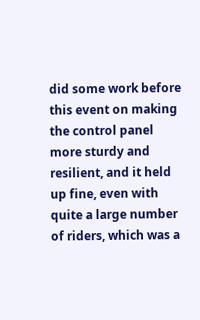did some work before this event on making the control panel more sturdy and resilient, and it held up fine, even with quite a large number of riders, which was a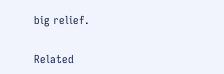big relief.

Related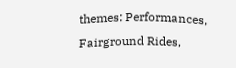themes: Performances, Fairground Rides,